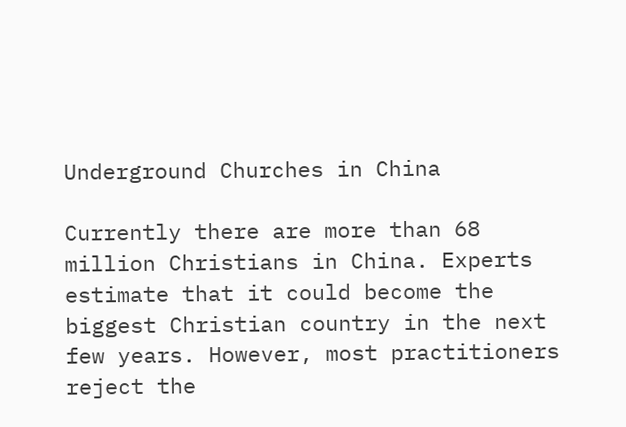Underground Churches in China

Currently there are more than 68 million Christians in China. Experts estimate that it could become the biggest Christian country in the next few years. However, most practitioners reject the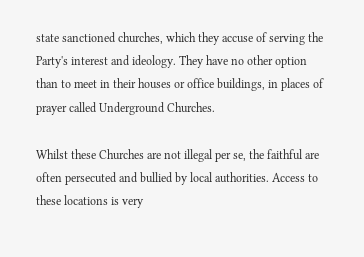state sanctioned churches, which they accuse of serving the Party's interest and ideology. They have no other option than to meet in their houses or office buildings, in places of prayer called Underground Churches.

Whilst these Churches are not illegal per se, the faithful are often persecuted and bullied by local authorities. Access to these locations is very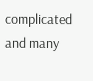complicated and many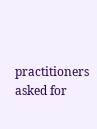practitioners asked for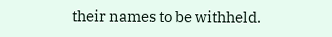their names to be withheld.